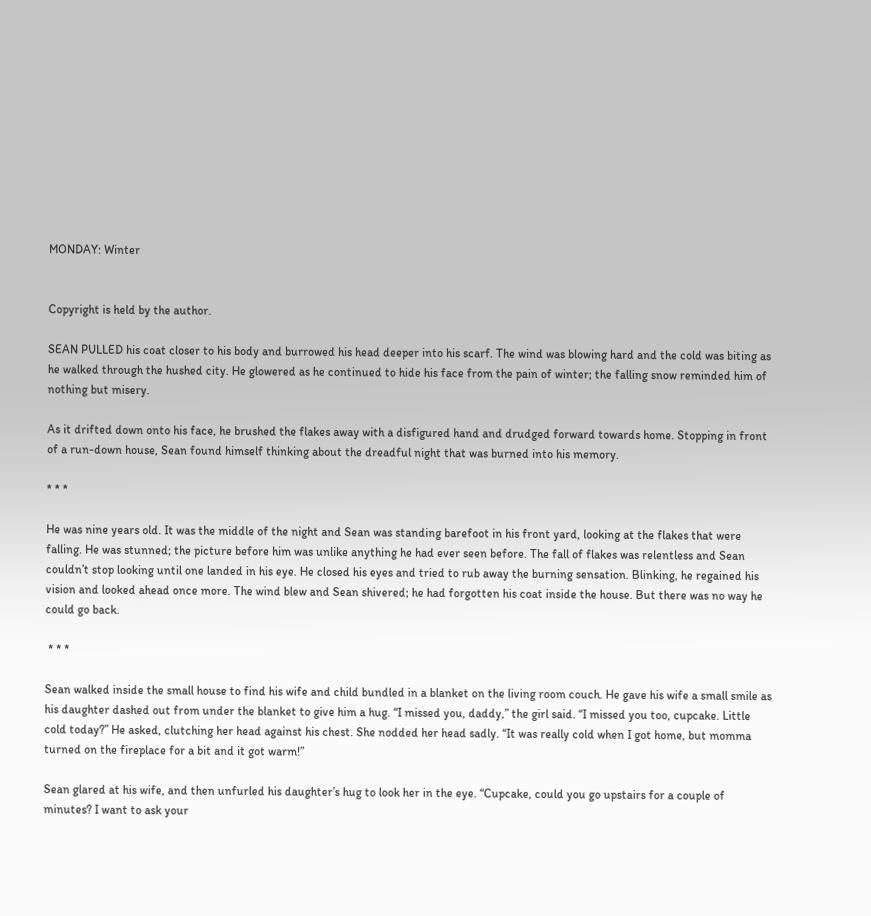MONDAY: Winter


Copyright is held by the author.

SEAN PULLED his coat closer to his body and burrowed his head deeper into his scarf. The wind was blowing hard and the cold was biting as he walked through the hushed city. He glowered as he continued to hide his face from the pain of winter; the falling snow reminded him of nothing but misery.

As it drifted down onto his face, he brushed the flakes away with a disfigured hand and drudged forward towards home. Stopping in front of a run-down house, Sean found himself thinking about the dreadful night that was burned into his memory.

* * *

He was nine years old. It was the middle of the night and Sean was standing barefoot in his front yard, looking at the flakes that were falling. He was stunned; the picture before him was unlike anything he had ever seen before. The fall of flakes was relentless and Sean couldn’t stop looking until one landed in his eye. He closed his eyes and tried to rub away the burning sensation. Blinking, he regained his vision and looked ahead once more. The wind blew and Sean shivered; he had forgotten his coat inside the house. But there was no way he could go back.

 * * *

Sean walked inside the small house to find his wife and child bundled in a blanket on the living room couch. He gave his wife a small smile as his daughter dashed out from under the blanket to give him a hug. “I missed you, daddy,” the girl said. “I missed you too, cupcake. Little cold today?” He asked, clutching her head against his chest. She nodded her head sadly. “It was really cold when I got home, but momma turned on the fireplace for a bit and it got warm!”

Sean glared at his wife, and then unfurled his daughter’s hug to look her in the eye. “Cupcake, could you go upstairs for a couple of minutes? I want to ask your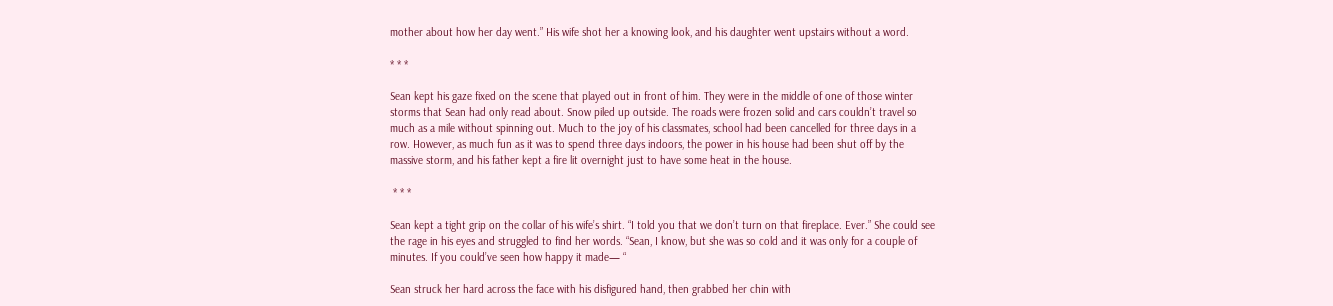mother about how her day went.” His wife shot her a knowing look, and his daughter went upstairs without a word.

* * *

Sean kept his gaze fixed on the scene that played out in front of him. They were in the middle of one of those winter storms that Sean had only read about. Snow piled up outside. The roads were frozen solid and cars couldn’t travel so much as a mile without spinning out. Much to the joy of his classmates, school had been cancelled for three days in a row. However, as much fun as it was to spend three days indoors, the power in his house had been shut off by the massive storm, and his father kept a fire lit overnight just to have some heat in the house.

 * * *

Sean kept a tight grip on the collar of his wife’s shirt. “I told you that we don’t turn on that fireplace. Ever.” She could see the rage in his eyes and struggled to find her words. “Sean, I know, but she was so cold and it was only for a couple of minutes. If you could’ve seen how happy it made— “

Sean struck her hard across the face with his disfigured hand, then grabbed her chin with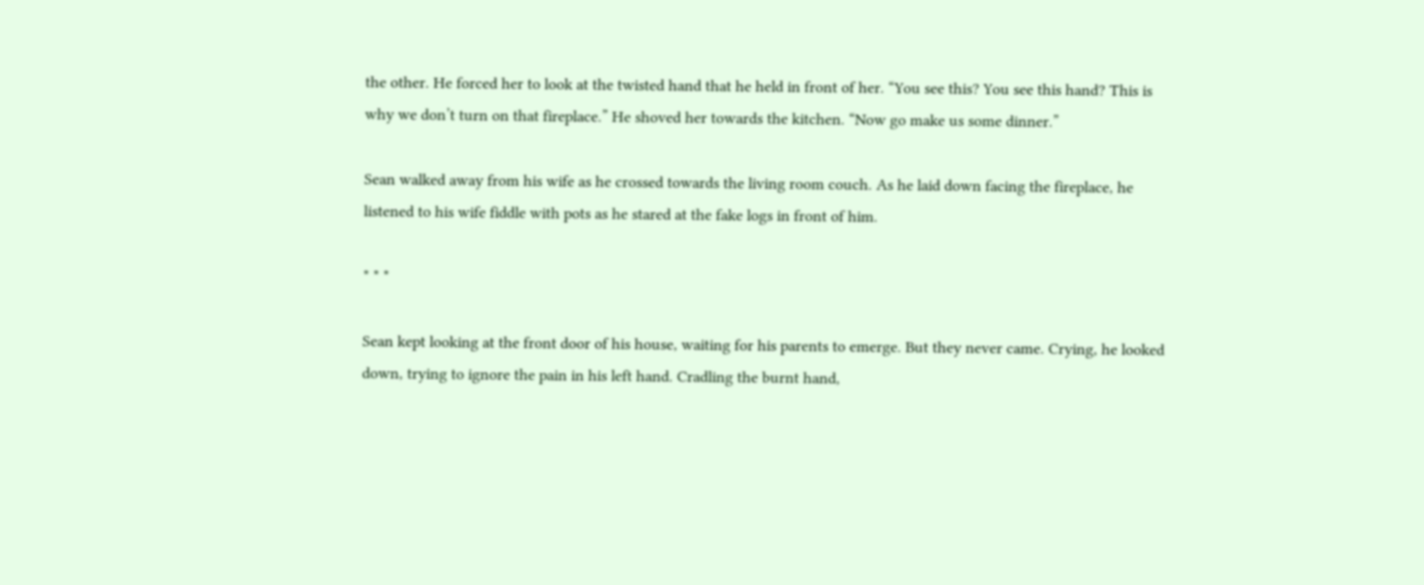the other. He forced her to look at the twisted hand that he held in front of her. “You see this? You see this hand? This is why we don’t turn on that fireplace.” He shoved her towards the kitchen. “Now go make us some dinner.”

Sean walked away from his wife as he crossed towards the living room couch. As he laid down facing the fireplace, he listened to his wife fiddle with pots as he stared at the fake logs in front of him.

* * *

Sean kept looking at the front door of his house, waiting for his parents to emerge. But they never came. Crying, he looked down, trying to ignore the pain in his left hand. Cradling the burnt hand,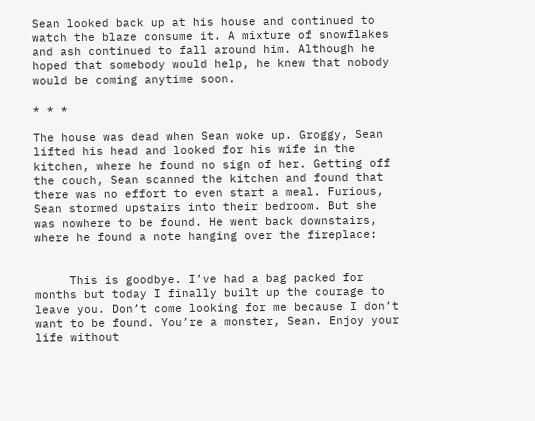Sean looked back up at his house and continued to watch the blaze consume it. A mixture of snowflakes and ash continued to fall around him. Although he hoped that somebody would help, he knew that nobody would be coming anytime soon.

* * *

The house was dead when Sean woke up. Groggy, Sean lifted his head and looked for his wife in the kitchen, where he found no sign of her. Getting off the couch, Sean scanned the kitchen and found that there was no effort to even start a meal. Furious, Sean stormed upstairs into their bedroom. But she was nowhere to be found. He went back downstairs, where he found a note hanging over the fireplace:


     This is goodbye. I’ve had a bag packed for months but today I finally built up the courage to leave you. Don’t come looking for me because I don’t want to be found. You’re a monster, Sean. Enjoy your life without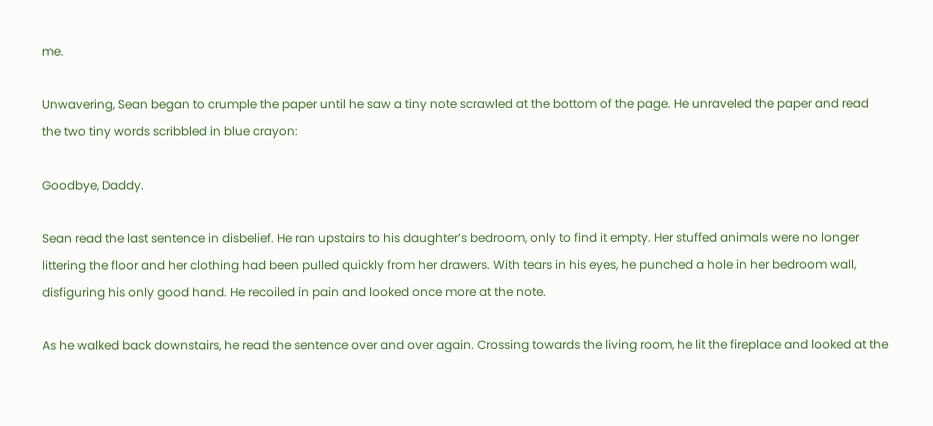me.

Unwavering, Sean began to crumple the paper until he saw a tiny note scrawled at the bottom of the page. He unraveled the paper and read the two tiny words scribbled in blue crayon:

Goodbye, Daddy.

Sean read the last sentence in disbelief. He ran upstairs to his daughter’s bedroom, only to find it empty. Her stuffed animals were no longer littering the floor and her clothing had been pulled quickly from her drawers. With tears in his eyes, he punched a hole in her bedroom wall, disfiguring his only good hand. He recoiled in pain and looked once more at the note.

As he walked back downstairs, he read the sentence over and over again. Crossing towards the living room, he lit the fireplace and looked at the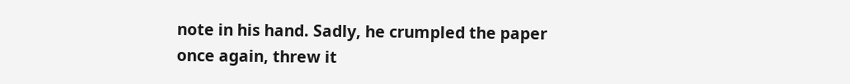note in his hand. Sadly, he crumpled the paper once again, threw it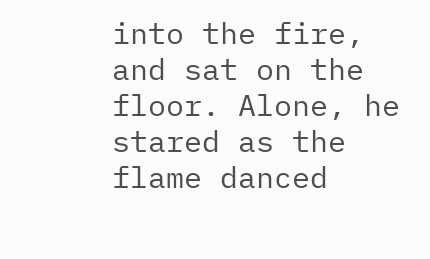into the fire, and sat on the floor. Alone, he stared as the flame danced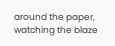around the paper, watching the blaze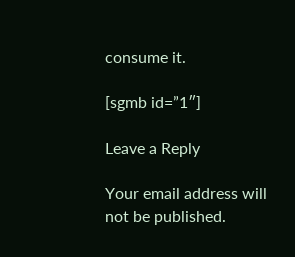consume it.

[sgmb id=”1″]

Leave a Reply

Your email address will not be published.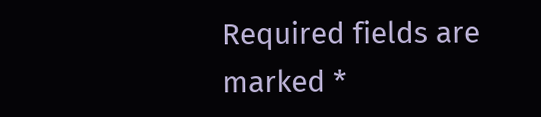Required fields are marked *